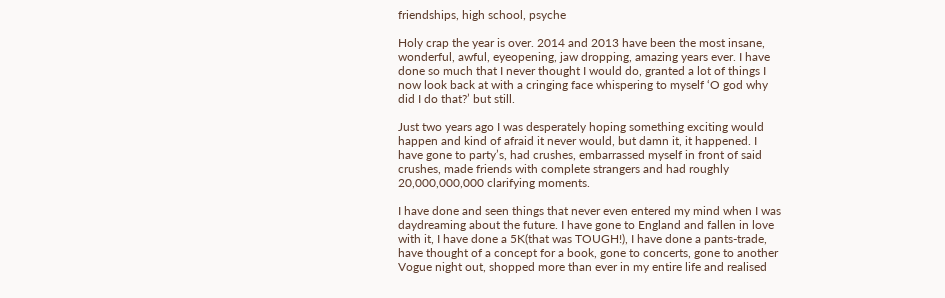friendships, high school, psyche

Holy crap the year is over. 2014 and 2013 have been the most insane, wonderful, awful, eyeopening, jaw dropping, amazing years ever. I have done so much that I never thought I would do, granted a lot of things I now look back at with a cringing face whispering to myself ‘O god why did I do that?’ but still.

Just two years ago I was desperately hoping something exciting would happen and kind of afraid it never would, but damn it, it happened. I have gone to party’s, had crushes, embarrassed myself in front of said crushes, made friends with complete strangers and had roughly 20,000,000,000 clarifying moments.

I have done and seen things that never even entered my mind when I was daydreaming about the future. I have gone to England and fallen in love with it, I have done a 5K(that was TOUGH!), I have done a pants-trade, have thought of a concept for a book, gone to concerts, gone to another Vogue night out, shopped more than ever in my entire life and realised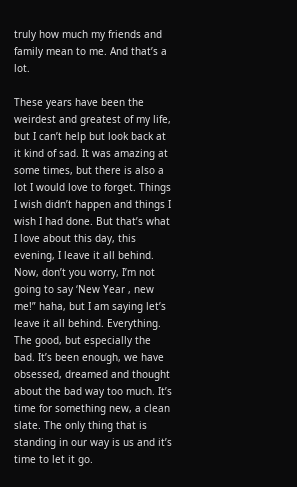truly how much my friends and family mean to me. And that’s a lot.

These years have been the weirdest and greatest of my life, but I can’t help but look back at it kind of sad. It was amazing at some times, but there is also a lot I would love to forget. Things I wish didn’t happen and things I wish I had done. But that’s what I love about this day, this evening, I leave it all behind. Now, don’t you worry, I’m not going to say ‘New Year , new me!” haha, but I am saying let’s leave it all behind. Everything. The good, but especially the bad. It’s been enough, we have obsessed, dreamed and thought about the bad way too much. It’s time for something new, a clean slate. The only thing that is standing in our way is us and it’s time to let it go.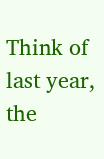Think of last year, the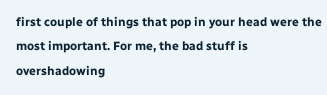first couple of things that pop in your head were the most important. For me, the bad stuff is overshadowing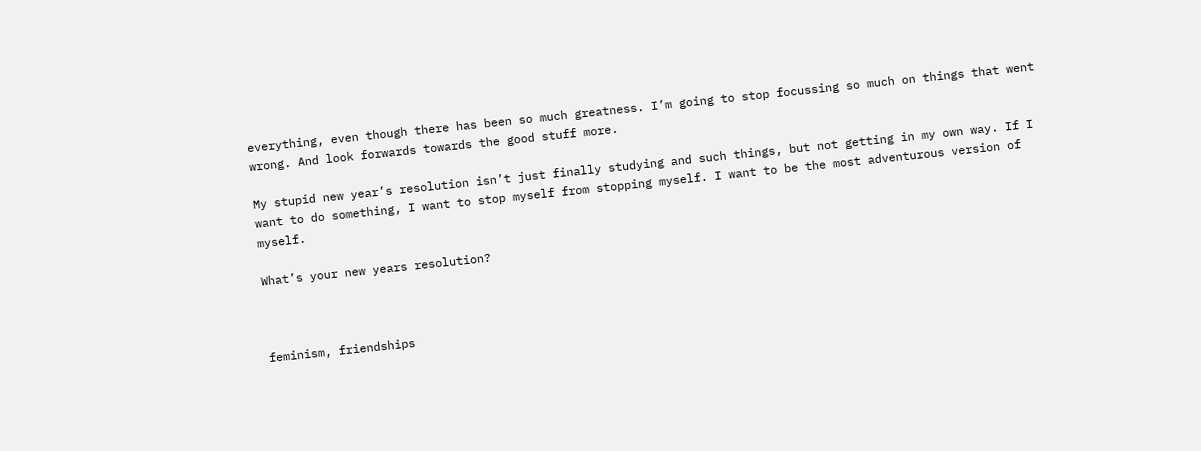everything, even though there has been so much greatness. I’m going to stop focussing so much on things that went wrong. And look forwards towards the good stuff more.

My stupid new year’s resolution isn’t just finally studying and such things, but not getting in my own way. If I want to do something, I want to stop myself from stopping myself. I want to be the most adventurous version of myself.

What’s your new years resolution?



feminism, friendships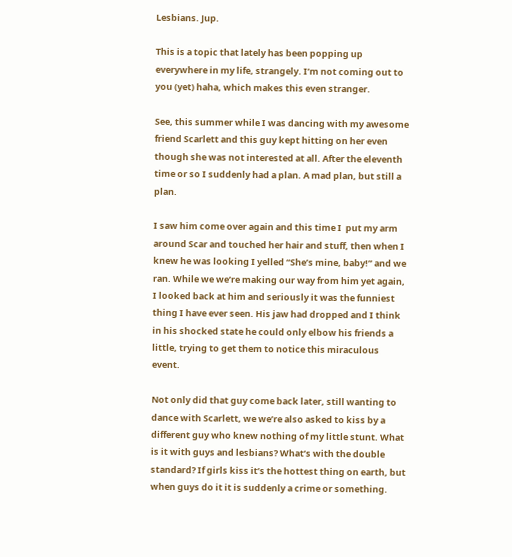Lesbians. Jup.

This is a topic that lately has been popping up everywhere in my life, strangely. I’m not coming out to you (yet) haha, which makes this even stranger.

See, this summer while I was dancing with my awesome friend Scarlett and this guy kept hitting on her even though she was not interested at all. After the eleventh time or so I suddenly had a plan. A mad plan, but still a plan.

I saw him come over again and this time I  put my arm around Scar and touched her hair and stuff, then when I knew he was looking I yelled “She’s mine, baby!” and we ran. While we we’re making our way from him yet again, I looked back at him and seriously it was the funniest thing I have ever seen. His jaw had dropped and I think in his shocked state he could only elbow his friends a little, trying to get them to notice this miraculous event.

Not only did that guy come back later, still wanting to dance with Scarlett, we we’re also asked to kiss by a different guy who knew nothing of my little stunt. What is it with guys and lesbians? What’s with the double standard? If girls kiss it’s the hottest thing on earth, but when guys do it it is suddenly a crime or something.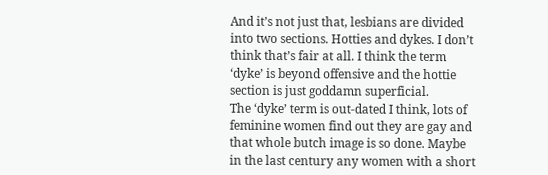And it’s not just that, lesbians are divided into two sections. Hotties and dykes. I don’t think that’s fair at all. I think the term ‘dyke’ is beyond offensive and the hottie section is just goddamn superficial.
The ‘dyke’ term is out-dated I think, lots of feminine women find out they are gay and that whole butch image is so done. Maybe in the last century any women with a short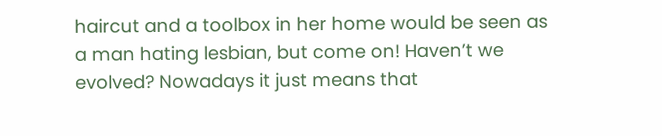haircut and a toolbox in her home would be seen as a man hating lesbian, but come on! Haven’t we evolved? Nowadays it just means that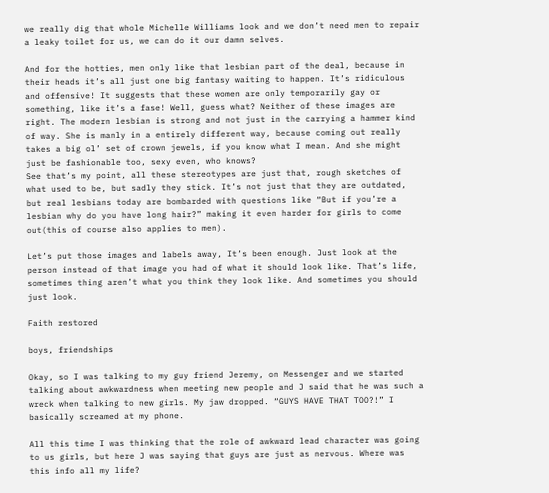we really dig that whole Michelle Williams look and we don’t need men to repair a leaky toilet for us, we can do it our damn selves.

And for the hotties, men only like that lesbian part of the deal, because in their heads it’s all just one big fantasy waiting to happen. It’s ridiculous and offensive! It suggests that these women are only temporarily gay or something, like it’s a fase! Well, guess what? Neither of these images are right. The modern lesbian is strong and not just in the carrying a hammer kind of way. She is manly in a entirely different way, because coming out really takes a big ol’ set of crown jewels, if you know what I mean. And she might just be fashionable too, sexy even, who knows?
See that’s my point, all these stereotypes are just that, rough sketches of what used to be, but sadly they stick. It’s not just that they are outdated, but real lesbians today are bombarded with questions like “But if you’re a lesbian why do you have long hair?” making it even harder for girls to come out(this of course also applies to men).

Let’s put those images and labels away, It’s been enough. Just look at the person instead of that image you had of what it should look like. That’s life, sometimes thing aren’t what you think they look like. And sometimes you should just look.

Faith restored

boys, friendships

Okay, so I was talking to my guy friend Jeremy, on Messenger and we started talking about awkwardness when meeting new people and J said that he was such a wreck when talking to new girls. My jaw dropped. “GUYS HAVE THAT TOO?!” I basically screamed at my phone.

All this time I was thinking that the role of awkward lead character was going to us girls, but here J was saying that guys are just as nervous. Where was this info all my life?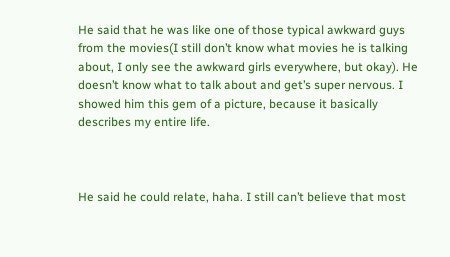He said that he was like one of those typical awkward guys from the movies(I still don’t know what movies he is talking about, I only see the awkward girls everywhere, but okay). He doesn’t know what to talk about and get’s super nervous. I showed him this gem of a picture, because it basically describes my entire life.



He said he could relate, haha. I still can’t believe that most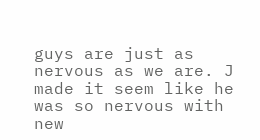guys are just as nervous as we are. J made it seem like he was so nervous with new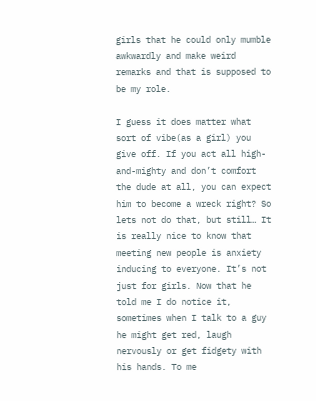girls that he could only mumble awkwardly and make weird remarks and that is supposed to be my role.

I guess it does matter what sort of vibe(as a girl) you give off. If you act all high-and-mighty and don’t comfort the dude at all, you can expect him to become a wreck right? So lets not do that, but still… It is really nice to know that meeting new people is anxiety inducing to everyone. It’s not just for girls. Now that he told me I do notice it,  sometimes when I talk to a guy he might get red, laugh nervously or get fidgety with his hands. To me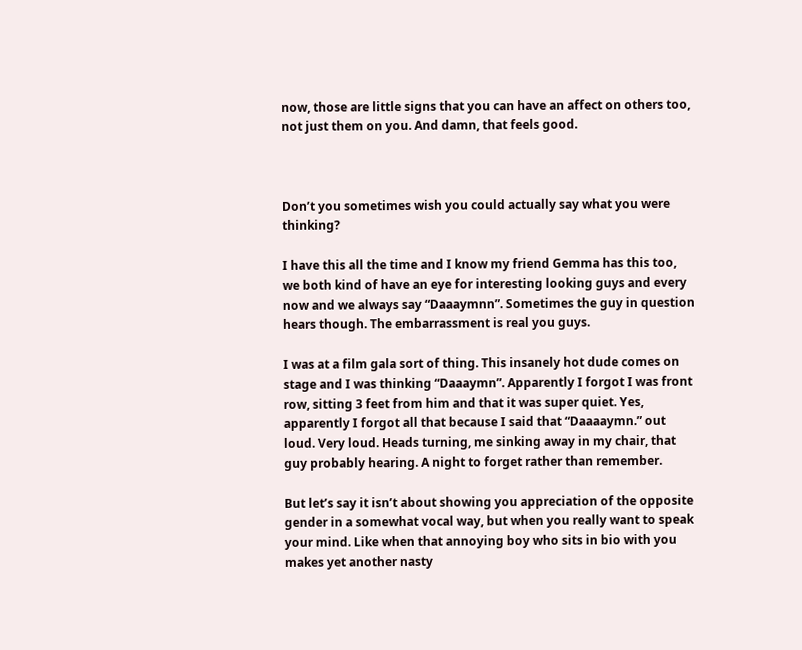now, those are little signs that you can have an affect on others too, not just them on you. And damn, that feels good.



Don’t you sometimes wish you could actually say what you were thinking?

I have this all the time and I know my friend Gemma has this too, we both kind of have an eye for interesting looking guys and every now and we always say “Daaaymnn”. Sometimes the guy in question hears though. The embarrassment is real you guys.

I was at a film gala sort of thing. This insanely hot dude comes on stage and I was thinking “Daaaymn”. Apparently I forgot I was front row, sitting 3 feet from him and that it was super quiet. Yes, apparently I forgot all that because I said that “Daaaaymn.” out loud. Very loud. Heads turning, me sinking away in my chair, that guy probably hearing. A night to forget rather than remember.

But let’s say it isn’t about showing you appreciation of the opposite gender in a somewhat vocal way, but when you really want to speak your mind. Like when that annoying boy who sits in bio with you makes yet another nasty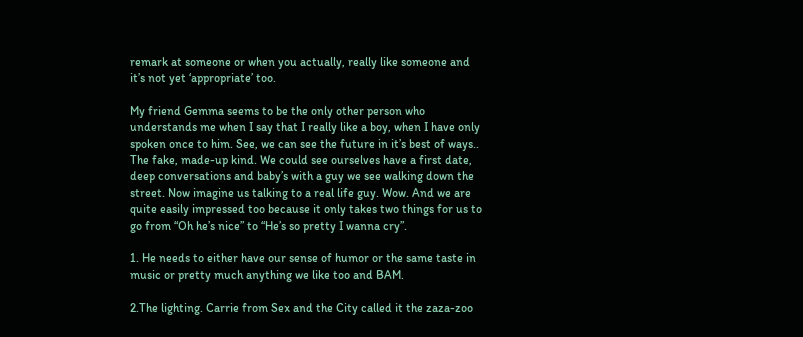remark at someone or when you actually, really like someone and it’s not yet ‘appropriate’ too.

My friend Gemma seems to be the only other person who understands me when I say that I really like a boy, when I have only spoken once to him. See, we can see the future in it’s best of ways.. The fake, made-up kind. We could see ourselves have a first date, deep conversations and baby’s with a guy we see walking down the street. Now imagine us talking to a real life guy. Wow. And we are quite easily impressed too because it only takes two things for us to go from “Oh he’s nice” to “He’s so pretty I wanna cry”.

1. He needs to either have our sense of humor or the same taste in music or pretty much anything we like too and BAM.

2.The lighting. Carrie from Sex and the City called it the zaza-zoo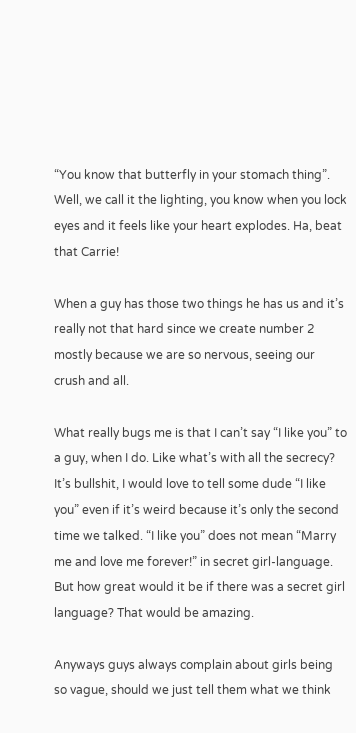“You know that butterfly in your stomach thing”. Well, we call it the lighting, you know when you lock eyes and it feels like your heart explodes. Ha, beat that Carrie!

When a guy has those two things he has us and it’s really not that hard since we create number 2 mostly because we are so nervous, seeing our crush and all.

What really bugs me is that I can’t say “I like you” to a guy, when I do. Like what’s with all the secrecy? It’s bullshit, I would love to tell some dude “I like you” even if it’s weird because it’s only the second time we talked. “I like you” does not mean “Marry me and love me forever!” in secret girl-language. But how great would it be if there was a secret girl language? That would be amazing.

Anyways guys always complain about girls being so vague, should we just tell them what we think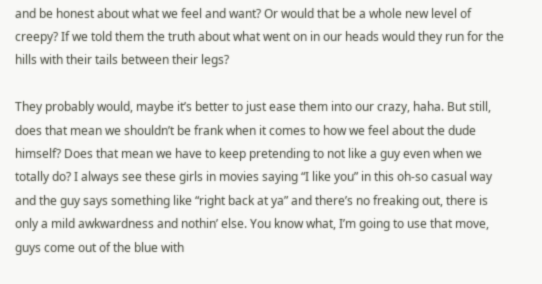and be honest about what we feel and want? Or would that be a whole new level of creepy? If we told them the truth about what went on in our heads would they run for the hills with their tails between their legs?

They probably would, maybe it’s better to just ease them into our crazy, haha. But still, does that mean we shouldn’t be frank when it comes to how we feel about the dude himself? Does that mean we have to keep pretending to not like a guy even when we totally do? I always see these girls in movies saying “I like you” in this oh-so casual way and the guy says something like “right back at ya” and there’s no freaking out, there is only a mild awkwardness and nothin’ else. You know what, I’m going to use that move, guys come out of the blue with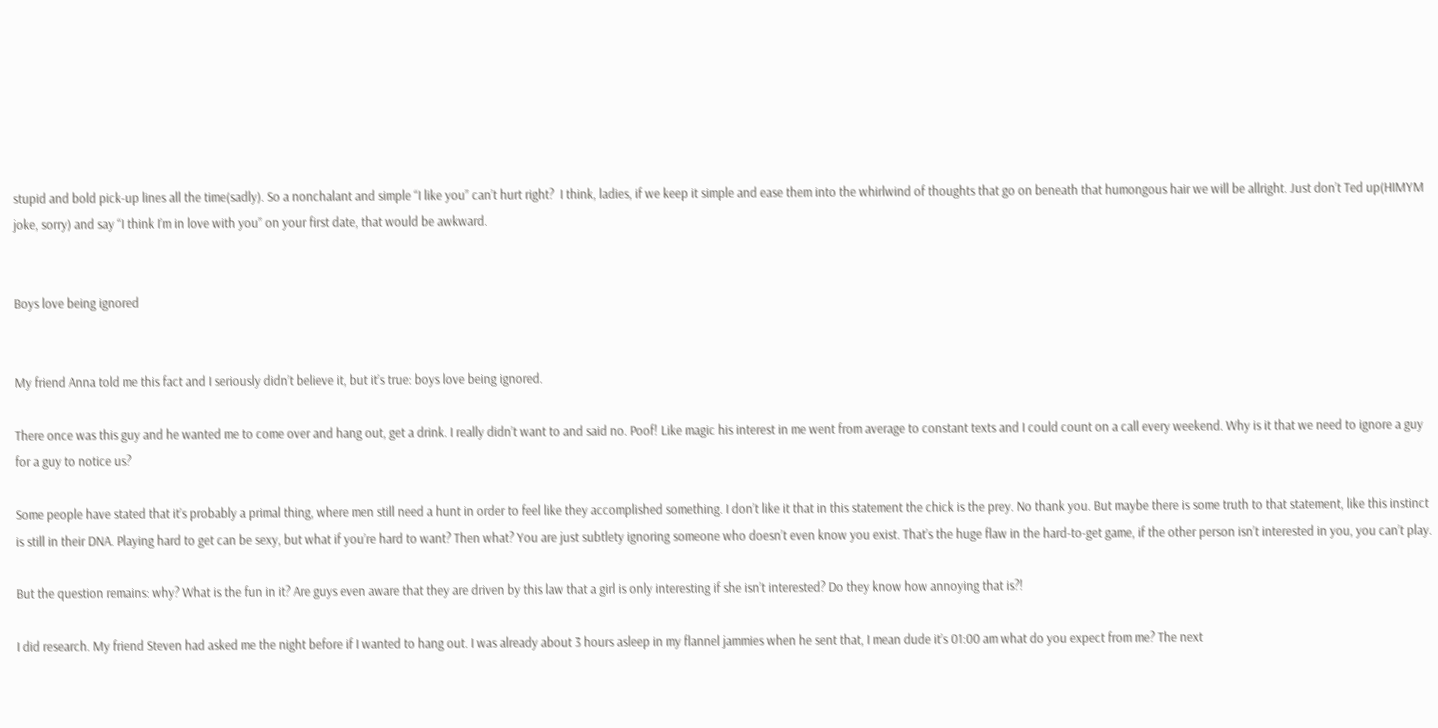stupid and bold pick-up lines all the time(sadly). So a nonchalant and simple “I like you” can’t hurt right?  I think, ladies, if we keep it simple and ease them into the whirlwind of thoughts that go on beneath that humongous hair we will be allright. Just don’t Ted up(HIMYM joke, sorry) and say “I think I’m in love with you” on your first date, that would be awkward.


Boys love being ignored


My friend Anna told me this fact and I seriously didn’t believe it, but it’s true: boys love being ignored.

There once was this guy and he wanted me to come over and hang out, get a drink. I really didn’t want to and said no. Poof! Like magic his interest in me went from average to constant texts and I could count on a call every weekend. Why is it that we need to ignore a guy for a guy to notice us?

Some people have stated that it’s probably a primal thing, where men still need a hunt in order to feel like they accomplished something. I don’t like it that in this statement the chick is the prey. No thank you. But maybe there is some truth to that statement, like this instinct is still in their DNA. Playing hard to get can be sexy, but what if you’re hard to want? Then what? You are just subtlety ignoring someone who doesn’t even know you exist. That’s the huge flaw in the hard-to-get game, if the other person isn’t interested in you, you can’t play.

But the question remains: why? What is the fun in it? Are guys even aware that they are driven by this law that a girl is only interesting if she isn’t interested? Do they know how annoying that is?!

I did research. My friend Steven had asked me the night before if I wanted to hang out. I was already about 3 hours asleep in my flannel jammies when he sent that, I mean dude it’s 01:00 am what do you expect from me? The next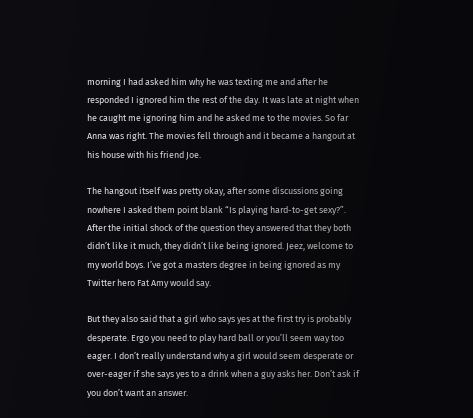morning I had asked him why he was texting me and after he responded I ignored him the rest of the day. It was late at night when he caught me ignoring him and he asked me to the movies. So far Anna was right. The movies fell through and it became a hangout at his house with his friend Joe.

The hangout itself was pretty okay, after some discussions going nowhere I asked them point blank “Is playing hard-to-get sexy?”. After the initial shock of the question they answered that they both didn’t like it much, they didn’t like being ignored. Jeez, welcome to my world boys. I’ve got a masters degree in being ignored as my Twitter hero Fat Amy would say.

But they also said that a girl who says yes at the first try is probably desperate. Ergo you need to play hard ball or you’ll seem way too eager. I don’t really understand why a girl would seem desperate or over-eager if she says yes to a drink when a guy asks her. Don’t ask if you don’t want an answer.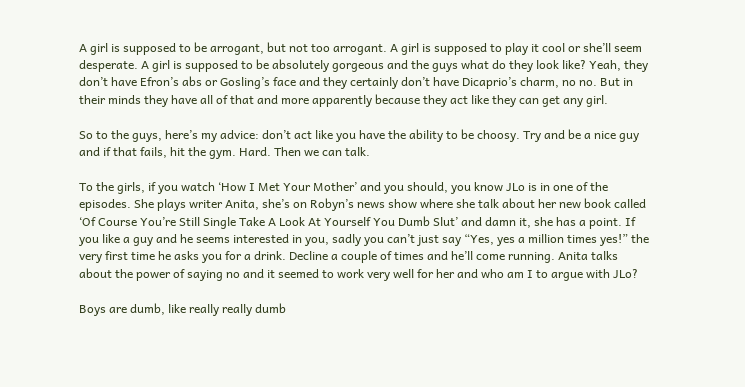A girl is supposed to be arrogant, but not too arrogant. A girl is supposed to play it cool or she’ll seem desperate. A girl is supposed to be absolutely gorgeous and the guys what do they look like? Yeah, they don’t have Efron’s abs or Gosling’s face and they certainly don’t have Dicaprio’s charm, no no. But in their minds they have all of that and more apparently because they act like they can get any girl.

So to the guys, here’s my advice: don’t act like you have the ability to be choosy. Try and be a nice guy and if that fails, hit the gym. Hard. Then we can talk.

To the girls, if you watch ‘How I Met Your Mother’ and you should, you know JLo is in one of the episodes. She plays writer Anita, she’s on Robyn’s news show where she talk about her new book called ‘Of Course You’re Still Single Take A Look At Yourself You Dumb Slut’ and damn it, she has a point. If you like a guy and he seems interested in you, sadly you can’t just say “Yes, yes a million times yes!” the very first time he asks you for a drink. Decline a couple of times and he’ll come running. Anita talks about the power of saying no and it seemed to work very well for her and who am I to argue with JLo?

Boys are dumb, like really really dumb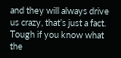and they will always drive us crazy, that’s just a fact. Tough if you know what the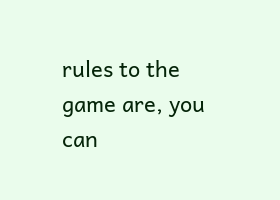rules to the game are, you can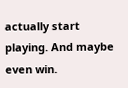actually start playing. And maybe even win.